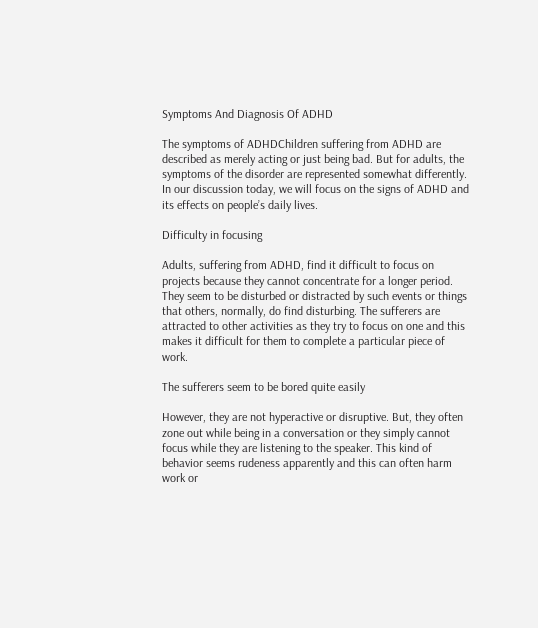Symptoms And Diagnosis Of ADHD

The symptoms of ADHDChildren suffering from ADHD are described as merely acting or just being bad. But for adults, the symptoms of the disorder are represented somewhat differently. In our discussion today, we will focus on the signs of ADHD and its effects on people’s daily lives.

Difficulty in focusing

Adults, suffering from ADHD, find it difficult to focus on projects because they cannot concentrate for a longer period. They seem to be disturbed or distracted by such events or things that others, normally, do find disturbing. The sufferers are attracted to other activities as they try to focus on one and this makes it difficult for them to complete a particular piece of work.

The sufferers seem to be bored quite easily

However, they are not hyperactive or disruptive. But, they often zone out while being in a conversation or they simply cannot focus while they are listening to the speaker. This kind of behavior seems rudeness apparently and this can often harm work or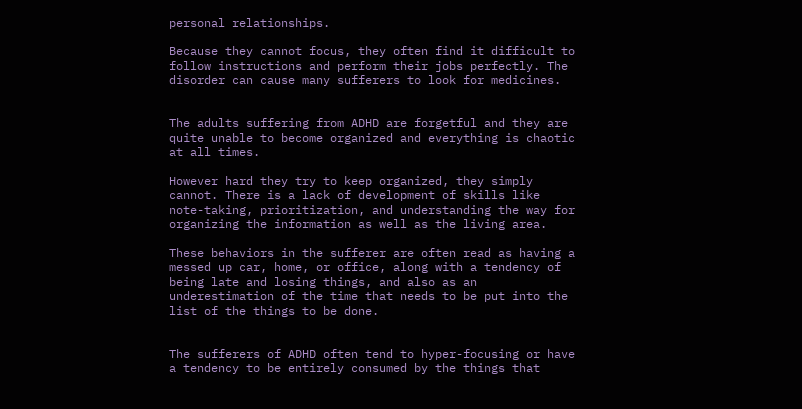personal relationships.

Because they cannot focus, they often find it difficult to follow instructions and perform their jobs perfectly. The disorder can cause many sufferers to look for medicines.


The adults suffering from ADHD are forgetful and they are quite unable to become organized and everything is chaotic at all times.

However hard they try to keep organized, they simply cannot. There is a lack of development of skills like note-taking, prioritization, and understanding the way for organizing the information as well as the living area.

These behaviors in the sufferer are often read as having a messed up car, home, or office, along with a tendency of being late and losing things, and also as an underestimation of the time that needs to be put into the list of the things to be done.


The sufferers of ADHD often tend to hyper-focusing or have a tendency to be entirely consumed by the things that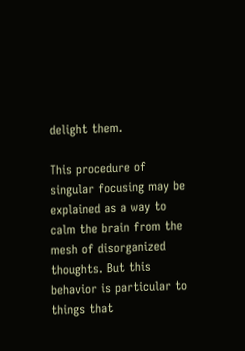delight them.

This procedure of singular focusing may be explained as a way to calm the brain from the mesh of disorganized thoughts. But this behavior is particular to things that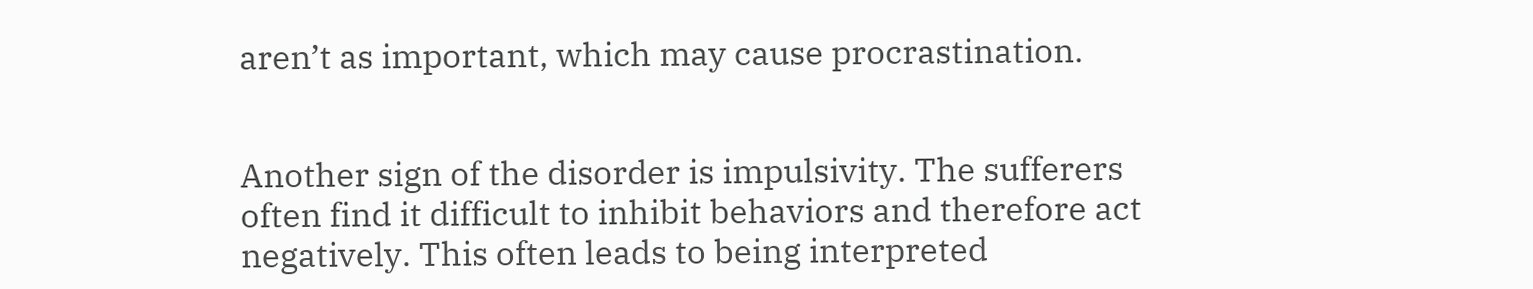aren’t as important, which may cause procrastination.


Another sign of the disorder is impulsivity. The sufferers often find it difficult to inhibit behaviors and therefore act negatively. This often leads to being interpreted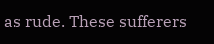as rude. These sufferers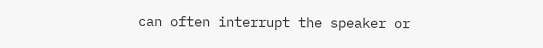can often interrupt the speaker or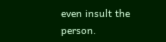even insult the person.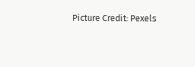Picture Credit: Pexels